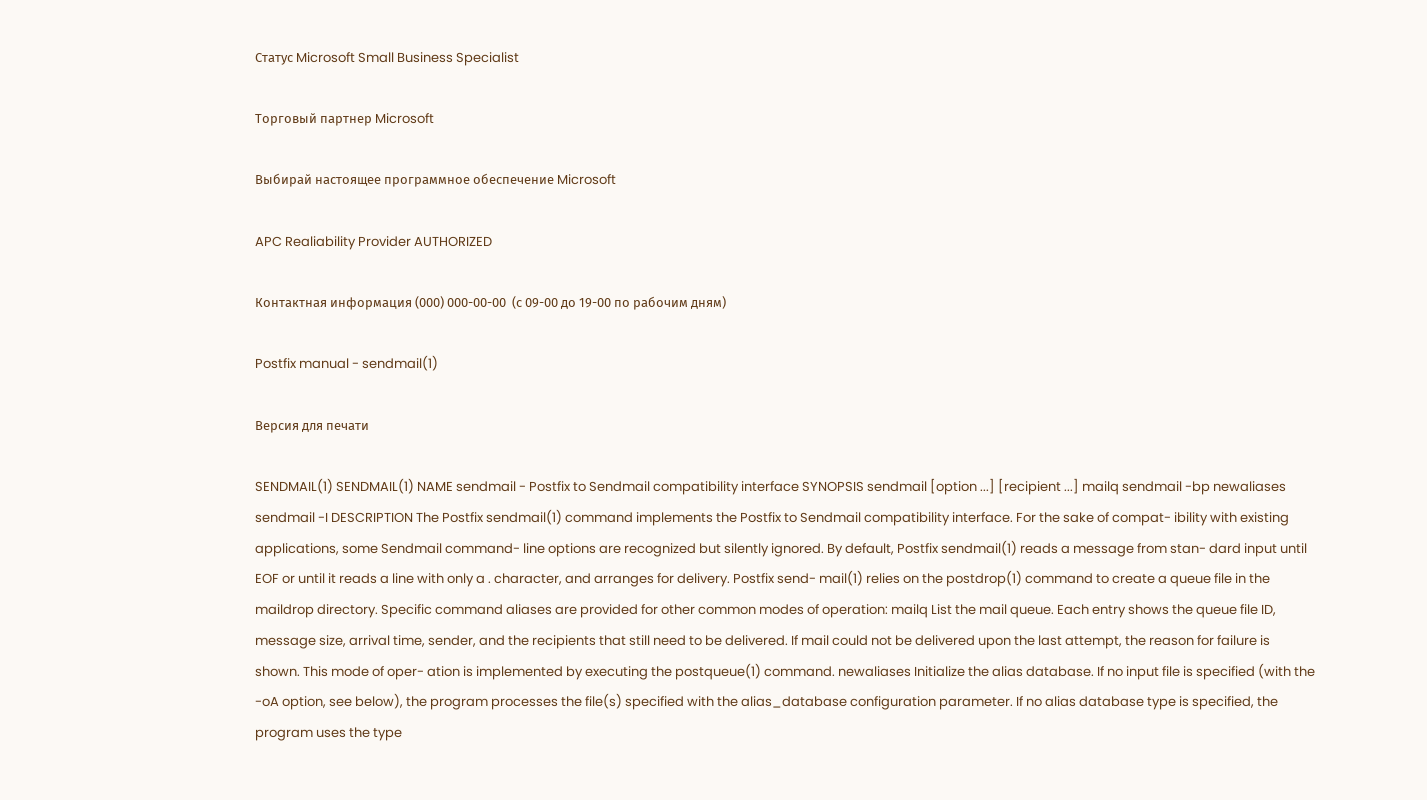Статус Microsoft Small Business Specialist

Торговый партнер Microsoft

Выбирай настоящее программное обеспечение Microsoft

APC Realiability Provider AUTHORIZED

Контактная информация (000) 000-00-00  (с 09-00 до 19-00 по рабочим дням)

Postfix manual - sendmail(1)

Версия для печати

SENDMAIL(1) SENDMAIL(1) NAME sendmail - Postfix to Sendmail compatibility interface SYNOPSIS sendmail [option ...] [recipient ...] mailq sendmail -bp newaliases sendmail -I DESCRIPTION The Postfix sendmail(1) command implements the Postfix to Sendmail compatibility interface. For the sake of compat- ibility with existing applications, some Sendmail command- line options are recognized but silently ignored. By default, Postfix sendmail(1) reads a message from stan- dard input until EOF or until it reads a line with only a . character, and arranges for delivery. Postfix send- mail(1) relies on the postdrop(1) command to create a queue file in the maildrop directory. Specific command aliases are provided for other common modes of operation: mailq List the mail queue. Each entry shows the queue file ID, message size, arrival time, sender, and the recipients that still need to be delivered. If mail could not be delivered upon the last attempt, the reason for failure is shown. This mode of oper- ation is implemented by executing the postqueue(1) command. newaliases Initialize the alias database. If no input file is specified (with the -oA option, see below), the program processes the file(s) specified with the alias_database configuration parameter. If no alias database type is specified, the program uses the type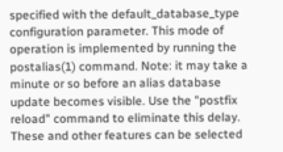specified with the default_database_type configuration parameter. This mode of operation is implemented by running the postalias(1) command. Note: it may take a minute or so before an alias database update becomes visible. Use the "postfix reload" command to eliminate this delay. These and other features can be selected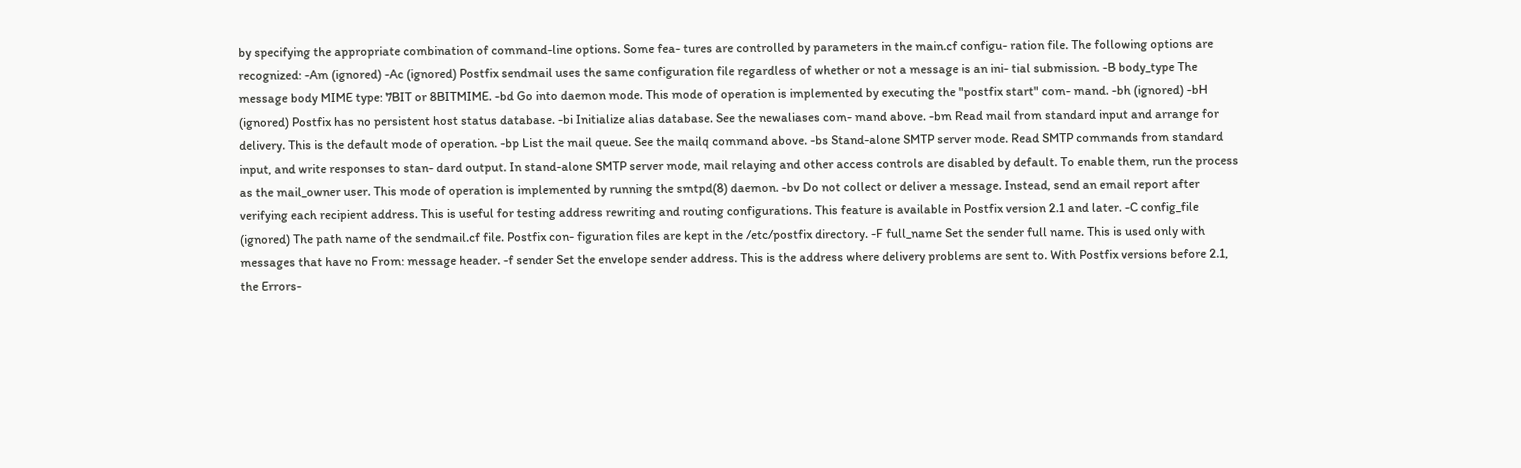by specifying the appropriate combination of command-line options. Some fea- tures are controlled by parameters in the main.cf configu- ration file. The following options are recognized: -Am (ignored) -Ac (ignored) Postfix sendmail uses the same configuration file regardless of whether or not a message is an ini- tial submission. -B body_type The message body MIME type: 7BIT or 8BITMIME. -bd Go into daemon mode. This mode of operation is implemented by executing the "postfix start" com- mand. -bh (ignored) -bH (ignored) Postfix has no persistent host status database. -bi Initialize alias database. See the newaliases com- mand above. -bm Read mail from standard input and arrange for delivery. This is the default mode of operation. -bp List the mail queue. See the mailq command above. -bs Stand-alone SMTP server mode. Read SMTP commands from standard input, and write responses to stan- dard output. In stand-alone SMTP server mode, mail relaying and other access controls are disabled by default. To enable them, run the process as the mail_owner user. This mode of operation is implemented by running the smtpd(8) daemon. -bv Do not collect or deliver a message. Instead, send an email report after verifying each recipient address. This is useful for testing address rewriting and routing configurations. This feature is available in Postfix version 2.1 and later. -C config_file (ignored) The path name of the sendmail.cf file. Postfix con- figuration files are kept in the /etc/postfix directory. -F full_name Set the sender full name. This is used only with messages that have no From: message header. -f sender Set the envelope sender address. This is the address where delivery problems are sent to. With Postfix versions before 2.1, the Errors-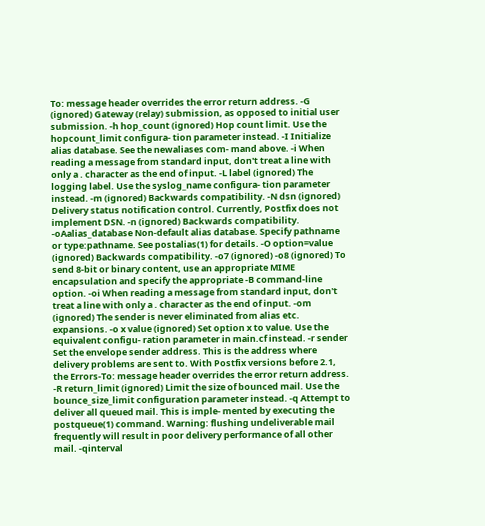To: message header overrides the error return address. -G (ignored) Gateway (relay) submission, as opposed to initial user submission. -h hop_count (ignored) Hop count limit. Use the hopcount_limit configura- tion parameter instead. -I Initialize alias database. See the newaliases com- mand above. -i When reading a message from standard input, don't treat a line with only a . character as the end of input. -L label (ignored) The logging label. Use the syslog_name configura- tion parameter instead. -m (ignored) Backwards compatibility. -N dsn (ignored) Delivery status notification control. Currently, Postfix does not implement DSN. -n (ignored) Backwards compatibility. -oAalias_database Non-default alias database. Specify pathname or type:pathname. See postalias(1) for details. -O option=value (ignored) Backwards compatibility. -o7 (ignored) -o8 (ignored) To send 8-bit or binary content, use an appropriate MIME encapsulation and specify the appropriate -B command-line option. -oi When reading a message from standard input, don't treat a line with only a . character as the end of input. -om (ignored) The sender is never eliminated from alias etc. expansions. -o x value (ignored) Set option x to value. Use the equivalent configu- ration parameter in main.cf instead. -r sender Set the envelope sender address. This is the address where delivery problems are sent to. With Postfix versions before 2.1, the Errors-To: message header overrides the error return address. -R return_limit (ignored) Limit the size of bounced mail. Use the bounce_size_limit configuration parameter instead. -q Attempt to deliver all queued mail. This is imple- mented by executing the postqueue(1) command. Warning: flushing undeliverable mail frequently will result in poor delivery performance of all other mail. -qinterval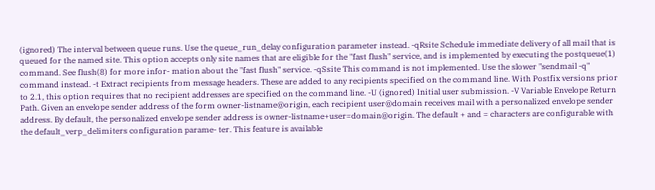(ignored) The interval between queue runs. Use the queue_run_delay configuration parameter instead. -qRsite Schedule immediate delivery of all mail that is queued for the named site. This option accepts only site names that are eligible for the "fast flush" service, and is implemented by executing the postqueue(1) command. See flush(8) for more infor- mation about the "fast flush" service. -qSsite This command is not implemented. Use the slower "sendmail -q" command instead. -t Extract recipients from message headers. These are added to any recipients specified on the command line. With Postfix versions prior to 2.1, this option requires that no recipient addresses are specified on the command line. -U (ignored) Initial user submission. -V Variable Envelope Return Path. Given an envelope sender address of the form owner-listname@origin, each recipient user@domain receives mail with a personalized envelope sender address. By default, the personalized envelope sender address is owner-listname+user=domain@origin. The default + and = characters are configurable with the default_verp_delimiters configuration parame- ter. This feature is available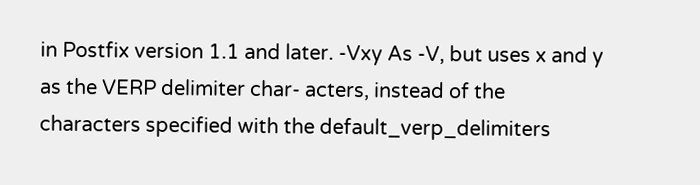in Postfix version 1.1 and later. -Vxy As -V, but uses x and y as the VERP delimiter char- acters, instead of the characters specified with the default_verp_delimiters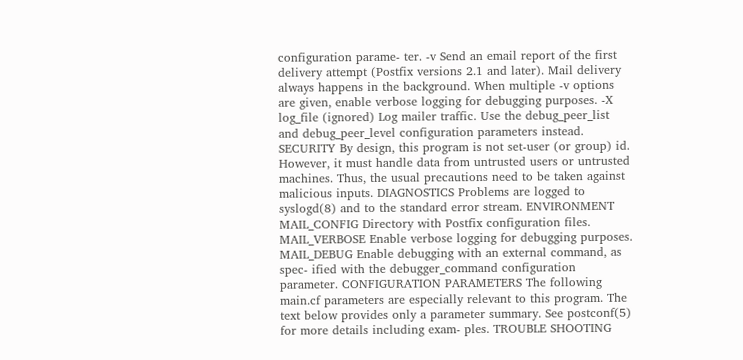configuration parame- ter. -v Send an email report of the first delivery attempt (Postfix versions 2.1 and later). Mail delivery always happens in the background. When multiple -v options are given, enable verbose logging for debugging purposes. -X log_file (ignored) Log mailer traffic. Use the debug_peer_list and debug_peer_level configuration parameters instead. SECURITY By design, this program is not set-user (or group) id. However, it must handle data from untrusted users or untrusted machines. Thus, the usual precautions need to be taken against malicious inputs. DIAGNOSTICS Problems are logged to syslogd(8) and to the standard error stream. ENVIRONMENT MAIL_CONFIG Directory with Postfix configuration files. MAIL_VERBOSE Enable verbose logging for debugging purposes. MAIL_DEBUG Enable debugging with an external command, as spec- ified with the debugger_command configuration parameter. CONFIGURATION PARAMETERS The following main.cf parameters are especially relevant to this program. The text below provides only a parameter summary. See postconf(5) for more details including exam- ples. TROUBLE SHOOTING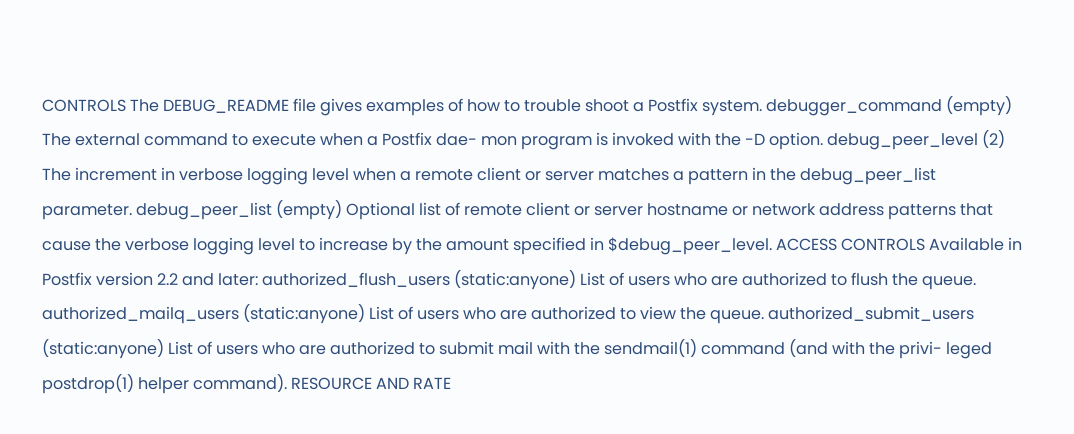CONTROLS The DEBUG_README file gives examples of how to trouble shoot a Postfix system. debugger_command (empty) The external command to execute when a Postfix dae- mon program is invoked with the -D option. debug_peer_level (2) The increment in verbose logging level when a remote client or server matches a pattern in the debug_peer_list parameter. debug_peer_list (empty) Optional list of remote client or server hostname or network address patterns that cause the verbose logging level to increase by the amount specified in $debug_peer_level. ACCESS CONTROLS Available in Postfix version 2.2 and later: authorized_flush_users (static:anyone) List of users who are authorized to flush the queue. authorized_mailq_users (static:anyone) List of users who are authorized to view the queue. authorized_submit_users (static:anyone) List of users who are authorized to submit mail with the sendmail(1) command (and with the privi- leged postdrop(1) helper command). RESOURCE AND RATE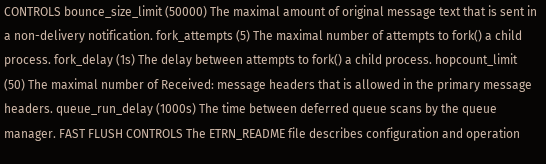CONTROLS bounce_size_limit (50000) The maximal amount of original message text that is sent in a non-delivery notification. fork_attempts (5) The maximal number of attempts to fork() a child process. fork_delay (1s) The delay between attempts to fork() a child process. hopcount_limit (50) The maximal number of Received: message headers that is allowed in the primary message headers. queue_run_delay (1000s) The time between deferred queue scans by the queue manager. FAST FLUSH CONTROLS The ETRN_README file describes configuration and operation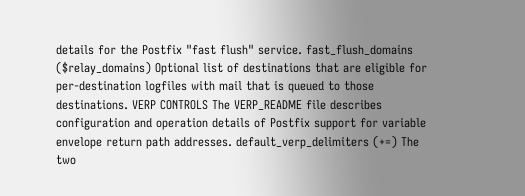details for the Postfix "fast flush" service. fast_flush_domains ($relay_domains) Optional list of destinations that are eligible for per-destination logfiles with mail that is queued to those destinations. VERP CONTROLS The VERP_README file describes configuration and operation details of Postfix support for variable envelope return path addresses. default_verp_delimiters (+=) The two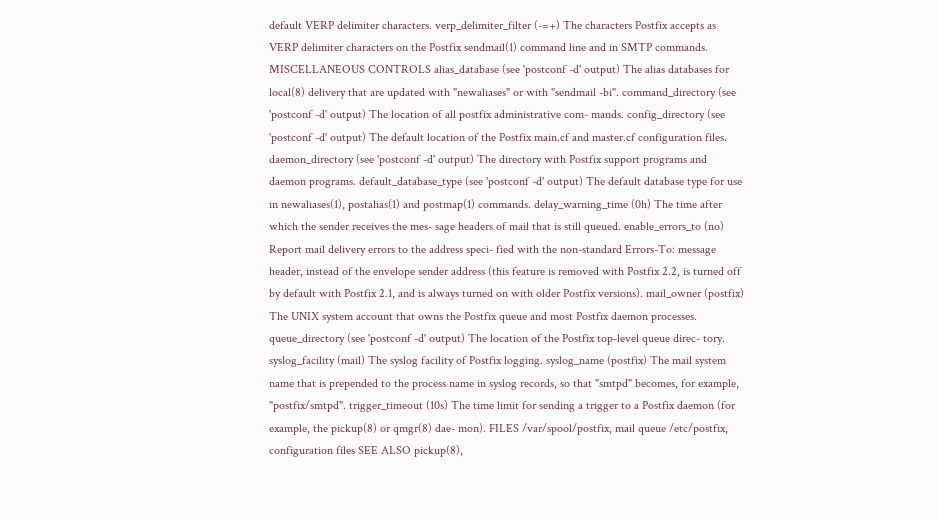default VERP delimiter characters. verp_delimiter_filter (-=+) The characters Postfix accepts as VERP delimiter characters on the Postfix sendmail(1) command line and in SMTP commands. MISCELLANEOUS CONTROLS alias_database (see 'postconf -d' output) The alias databases for local(8) delivery that are updated with "newaliases" or with "sendmail -bi". command_directory (see 'postconf -d' output) The location of all postfix administrative com- mands. config_directory (see 'postconf -d' output) The default location of the Postfix main.cf and master.cf configuration files. daemon_directory (see 'postconf -d' output) The directory with Postfix support programs and daemon programs. default_database_type (see 'postconf -d' output) The default database type for use in newaliases(1), postalias(1) and postmap(1) commands. delay_warning_time (0h) The time after which the sender receives the mes- sage headers of mail that is still queued. enable_errors_to (no) Report mail delivery errors to the address speci- fied with the non-standard Errors-To: message header, instead of the envelope sender address (this feature is removed with Postfix 2.2, is turned off by default with Postfix 2.1, and is always turned on with older Postfix versions). mail_owner (postfix) The UNIX system account that owns the Postfix queue and most Postfix daemon processes. queue_directory (see 'postconf -d' output) The location of the Postfix top-level queue direc- tory. syslog_facility (mail) The syslog facility of Postfix logging. syslog_name (postfix) The mail system name that is prepended to the process name in syslog records, so that "smtpd" becomes, for example, "postfix/smtpd". trigger_timeout (10s) The time limit for sending a trigger to a Postfix daemon (for example, the pickup(8) or qmgr(8) dae- mon). FILES /var/spool/postfix, mail queue /etc/postfix, configuration files SEE ALSO pickup(8),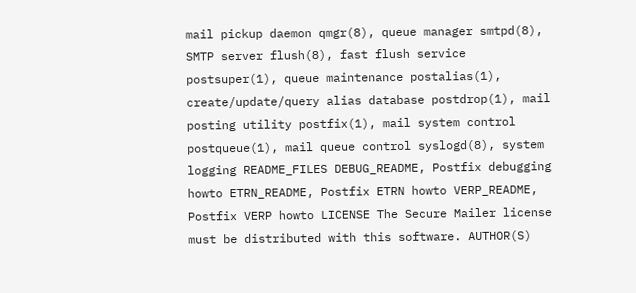mail pickup daemon qmgr(8), queue manager smtpd(8), SMTP server flush(8), fast flush service postsuper(1), queue maintenance postalias(1), create/update/query alias database postdrop(1), mail posting utility postfix(1), mail system control postqueue(1), mail queue control syslogd(8), system logging README_FILES DEBUG_README, Postfix debugging howto ETRN_README, Postfix ETRN howto VERP_README, Postfix VERP howto LICENSE The Secure Mailer license must be distributed with this software. AUTHOR(S)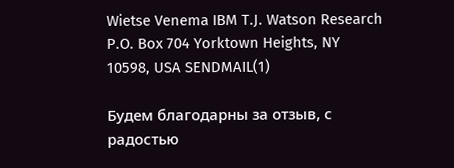Wietse Venema IBM T.J. Watson Research P.O. Box 704 Yorktown Heights, NY 10598, USA SENDMAIL(1)

Будем благодарны за отзыв, с радостью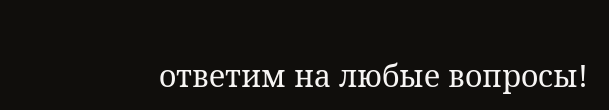ответим на любые вопросы!